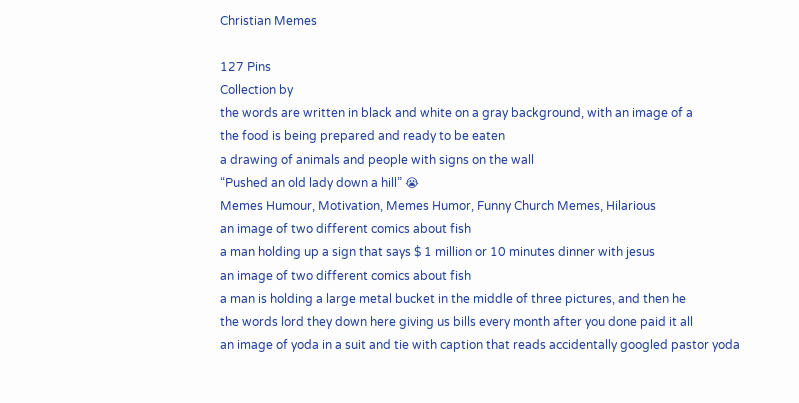Christian Memes

127 Pins
Collection by
the words are written in black and white on a gray background, with an image of a
the food is being prepared and ready to be eaten
a drawing of animals and people with signs on the wall
“Pushed an old lady down a hill” 😭
Memes Humour, Motivation, Memes Humor, Funny Church Memes, Hilarious
an image of two different comics about fish
a man holding up a sign that says $ 1 million or 10 minutes dinner with jesus
an image of two different comics about fish
a man is holding a large metal bucket in the middle of three pictures, and then he
the words lord they down here giving us bills every month after you done paid it all
an image of yoda in a suit and tie with caption that reads accidentally googled pastor yoda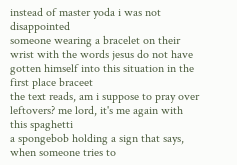instead of master yoda i was not disappointed
someone wearing a bracelet on their wrist with the words jesus do not have gotten himself into this situation in the first place braceet
the text reads, am i suppose to pray over leftovers? me lord, it's me again with this spaghetti
a spongebob holding a sign that says, when someone tries to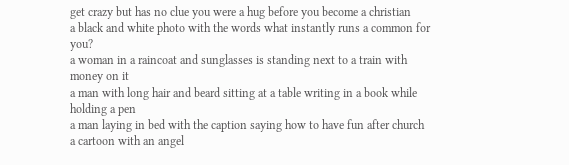get crazy but has no clue you were a hug before you become a christian
a black and white photo with the words what instantly runs a common for you?
a woman in a raincoat and sunglasses is standing next to a train with money on it
a man with long hair and beard sitting at a table writing in a book while holding a pen
a man laying in bed with the caption saying how to have fun after church
a cartoon with an angel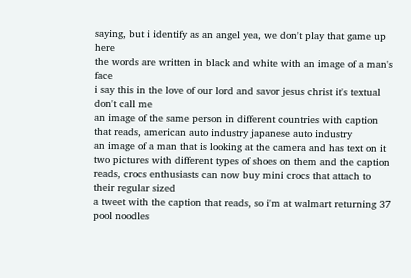saying, but i identify as an angel yea, we don't play that game up here
the words are written in black and white with an image of a man's face
i say this in the love of our lord and savor jesus christ it's textual don't call me
an image of the same person in different countries with caption that reads, american auto industry japanese auto industry
an image of a man that is looking at the camera and has text on it
two pictures with different types of shoes on them and the caption reads, crocs enthusiasts can now buy mini crocs that attach to their regular sized
a tweet with the caption that reads, so i'm at walmart returning 37 pool noodles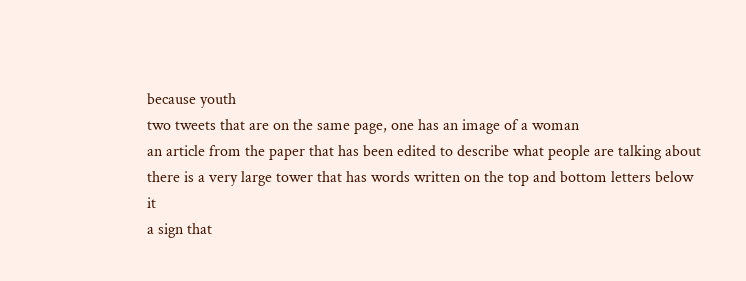because youth
two tweets that are on the same page, one has an image of a woman
an article from the paper that has been edited to describe what people are talking about
there is a very large tower that has words written on the top and bottom letters below it
a sign that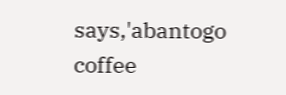says,'abantogo coffee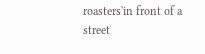roasters'in front of a street